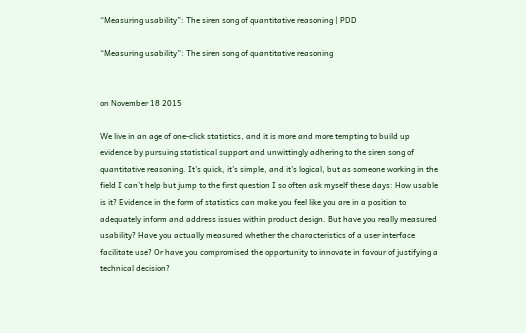“Measuring usability”: The siren song of quantitative reasoning | PDD

“Measuring usability”: The siren song of quantitative reasoning


on November 18 2015

We live in an age of one-click statistics, and it is more and more tempting to build up evidence by pursuing statistical support and unwittingly adhering to the siren song of quantitative reasoning. It’s quick, it’s simple, and it’s logical, but as someone working in the field I can’t help but jump to the first question I so often ask myself these days: How usable is it? Evidence in the form of statistics can make you feel like you are in a position to adequately inform and address issues within product design. But have you really measured usability? Have you actually measured whether the characteristics of a user interface facilitate use? Or have you compromised the opportunity to innovate in favour of justifying a technical decision?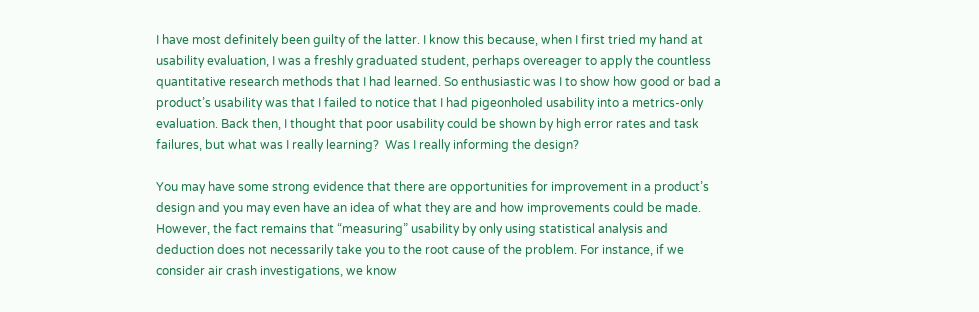I have most definitely been guilty of the latter. I know this because, when I first tried my hand at usability evaluation, I was a freshly graduated student, perhaps overeager to apply the countless quantitative research methods that I had learned. So enthusiastic was I to show how good or bad a product’s usability was that I failed to notice that I had pigeonholed usability into a metrics-only evaluation. Back then, I thought that poor usability could be shown by high error rates and task failures, but what was I really learning?  Was I really informing the design?

You may have some strong evidence that there are opportunities for improvement in a product’s design and you may even have an idea of what they are and how improvements could be made. However, the fact remains that “measuring” usability by only using statistical analysis and deduction does not necessarily take you to the root cause of the problem. For instance, if we consider air crash investigations, we know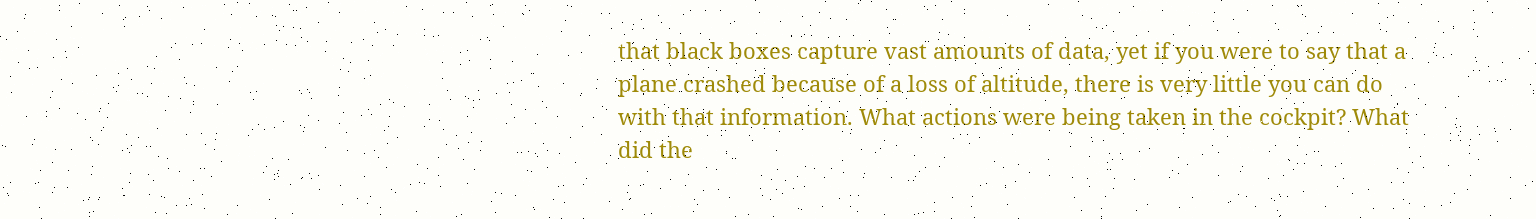that black boxes capture vast amounts of data, yet if you were to say that a plane crashed because of a loss of altitude, there is very little you can do with that information. What actions were being taken in the cockpit? What did the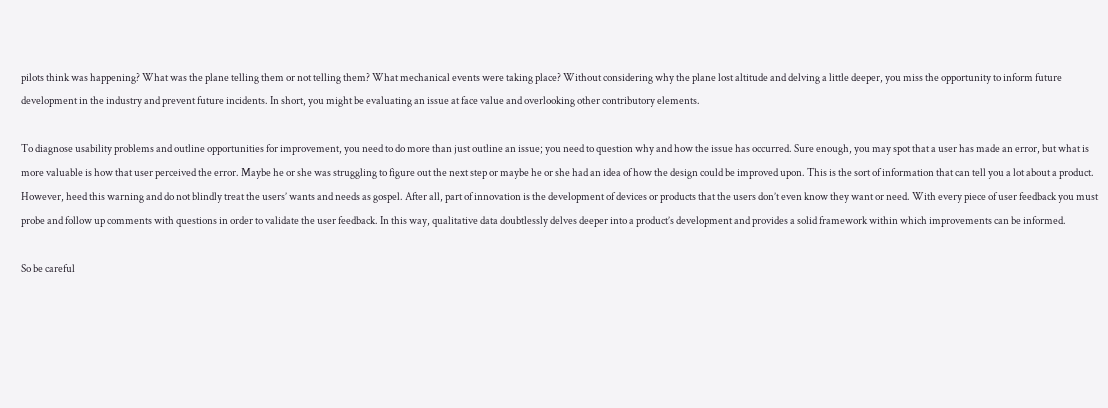pilots think was happening? What was the plane telling them or not telling them? What mechanical events were taking place? Without considering why the plane lost altitude and delving a little deeper, you miss the opportunity to inform future development in the industry and prevent future incidents. In short, you might be evaluating an issue at face value and overlooking other contributory elements.

To diagnose usability problems and outline opportunities for improvement, you need to do more than just outline an issue; you need to question why and how the issue has occurred. Sure enough, you may spot that a user has made an error, but what is more valuable is how that user perceived the error. Maybe he or she was struggling to figure out the next step or maybe he or she had an idea of how the design could be improved upon. This is the sort of information that can tell you a lot about a product. However, heed this warning and do not blindly treat the users’ wants and needs as gospel. After all, part of innovation is the development of devices or products that the users don’t even know they want or need. With every piece of user feedback you must probe and follow up comments with questions in order to validate the user feedback. In this way, qualitative data doubtlessly delves deeper into a product’s development and provides a solid framework within which improvements can be informed.

So be careful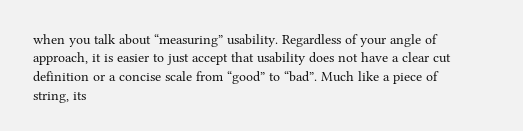when you talk about “measuring” usability. Regardless of your angle of approach, it is easier to just accept that usability does not have a clear cut definition or a concise scale from “good” to “bad”. Much like a piece of string, its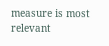measure is most relevant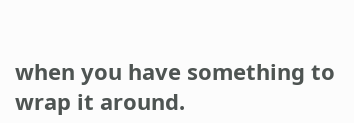when you have something to wrap it around.